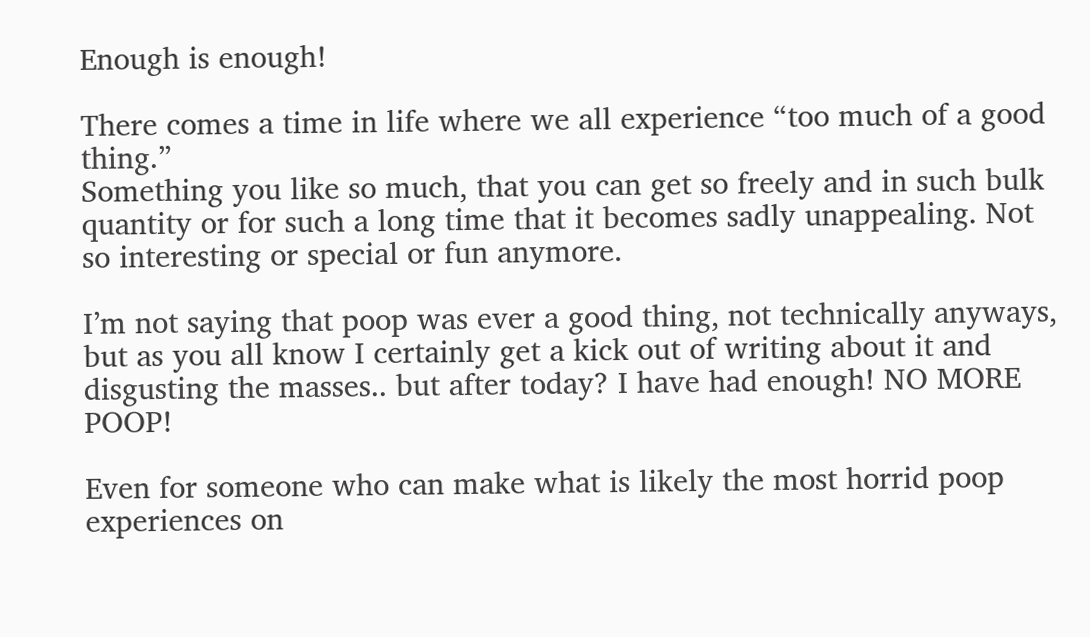Enough is enough!

There comes a time in life where we all experience “too much of a good thing.”
Something you like so much, that you can get so freely and in such bulk quantity or for such a long time that it becomes sadly unappealing. Not so interesting or special or fun anymore.

I’m not saying that poop was ever a good thing, not technically anyways, but as you all know I certainly get a kick out of writing about it and disgusting the masses.. but after today? I have had enough! NO MORE POOP!

Even for someone who can make what is likely the most horrid poop experiences on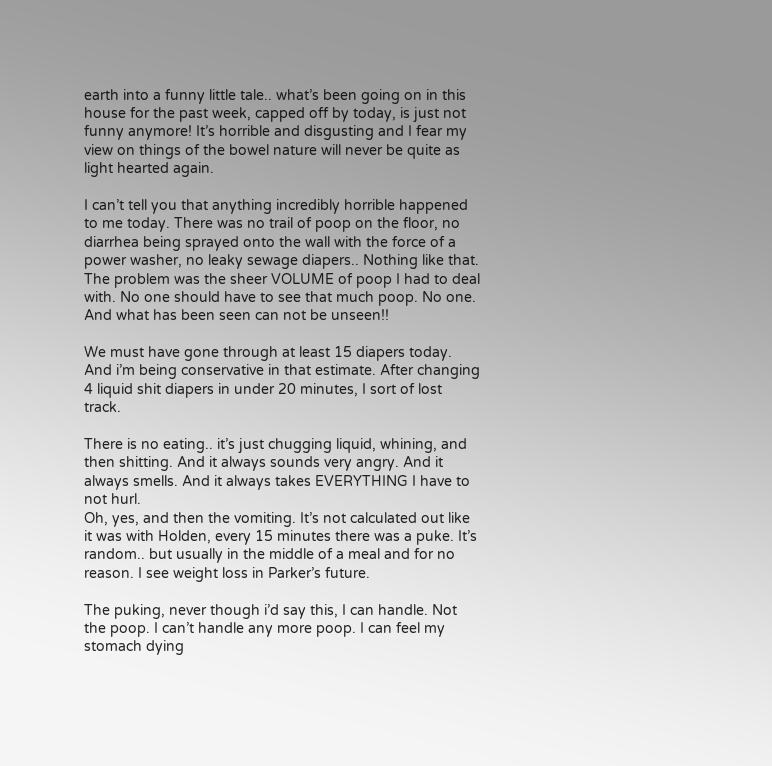earth into a funny little tale.. what’s been going on in this house for the past week, capped off by today, is just not funny anymore! It’s horrible and disgusting and I fear my view on things of the bowel nature will never be quite as light hearted again.

I can’t tell you that anything incredibly horrible happened to me today. There was no trail of poop on the floor, no diarrhea being sprayed onto the wall with the force of a power washer, no leaky sewage diapers.. Nothing like that. The problem was the sheer VOLUME of poop I had to deal with. No one should have to see that much poop. No one. And what has been seen can not be unseen!!

We must have gone through at least 15 diapers today. And i’m being conservative in that estimate. After changing 4 liquid shit diapers in under 20 minutes, I sort of lost track.

There is no eating.. it’s just chugging liquid, whining, and then shitting. And it always sounds very angry. And it always smells. And it always takes EVERYTHING I have to not hurl.
Oh, yes, and then the vomiting. It’s not calculated out like it was with Holden, every 15 minutes there was a puke. It’s random.. but usually in the middle of a meal and for no reason. I see weight loss in Parker’s future.

The puking, never though i’d say this, I can handle. Not the poop. I can’t handle any more poop. I can feel my stomach dying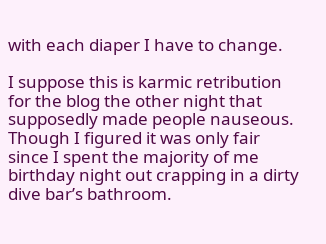with each diaper I have to change.

I suppose this is karmic retribution for the blog the other night that supposedly made people nauseous. Though I figured it was only fair since I spent the majority of me birthday night out crapping in a dirty dive bar’s bathroom.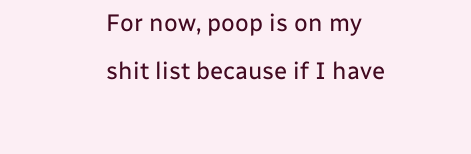For now, poop is on my shit list because if I have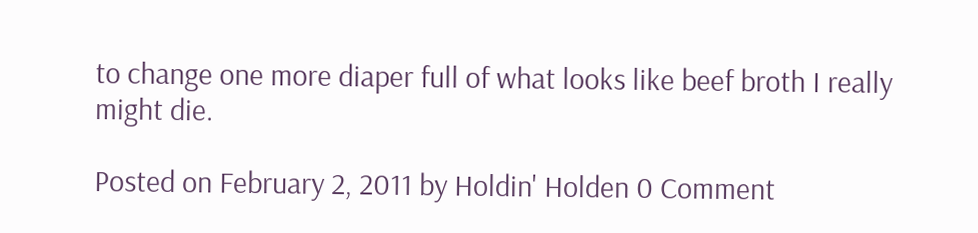to change one more diaper full of what looks like beef broth I really might die.

Posted on February 2, 2011 by Holdin' Holden 0 Comment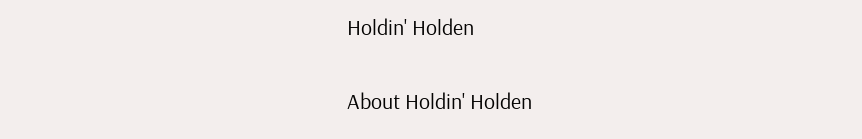Holdin' Holden

About Holdin' Holden